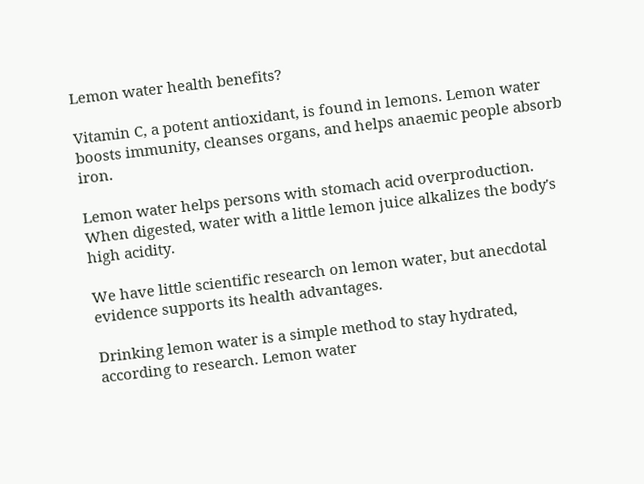Lemon water health benefits?

Vitamin C, a potent antioxidant, is found in lemons. Lemon water boosts immunity, cleanses organs, and helps anaemic people absorb iron.

Lemon water helps persons with stomach acid overproduction. When digested, water with a little lemon juice alkalizes the body's high acidity.

We have little scientific research on lemon water, but anecdotal evidence supports its health advantages.

Drinking lemon water is a simple method to stay hydrated, according to research. Lemon water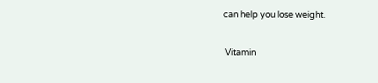can help you lose weight.

 Vitamin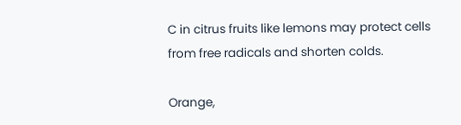C in citrus fruits like lemons may protect cells from free radicals and shorten colds.

Orange,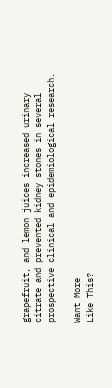grapefruit, and lemon juices increased urinary citrate and prevented kidney stones in several prospective clinical and epidemiological research.

Want More
Like This?